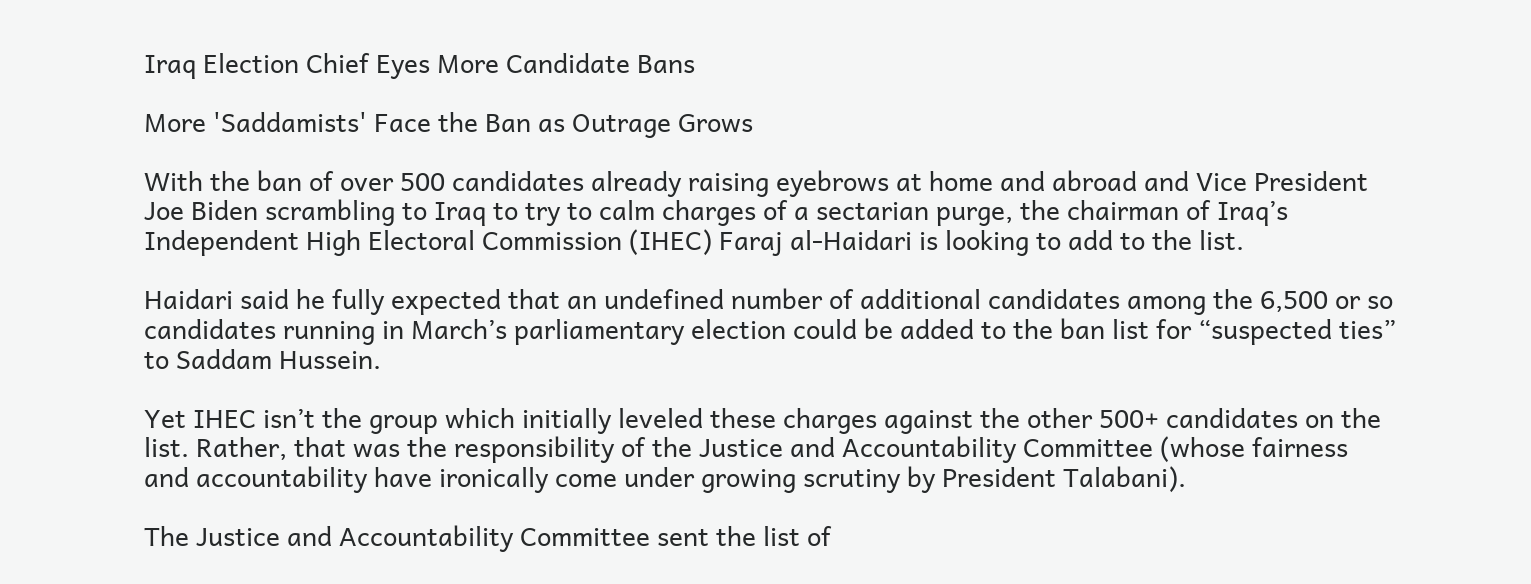Iraq Election Chief Eyes More Candidate Bans

More 'Saddamists' Face the Ban as Outrage Grows

With the ban of over 500 candidates already raising eyebrows at home and abroad and Vice President Joe Biden scrambling to Iraq to try to calm charges of a sectarian purge, the chairman of Iraq’s Independent High Electoral Commission (IHEC) Faraj al-Haidari is looking to add to the list.

Haidari said he fully expected that an undefined number of additional candidates among the 6,500 or so candidates running in March’s parliamentary election could be added to the ban list for “suspected ties” to Saddam Hussein.

Yet IHEC isn’t the group which initially leveled these charges against the other 500+ candidates on the list. Rather, that was the responsibility of the Justice and Accountability Committee (whose fairness and accountability have ironically come under growing scrutiny by President Talabani).

The Justice and Accountability Committee sent the list of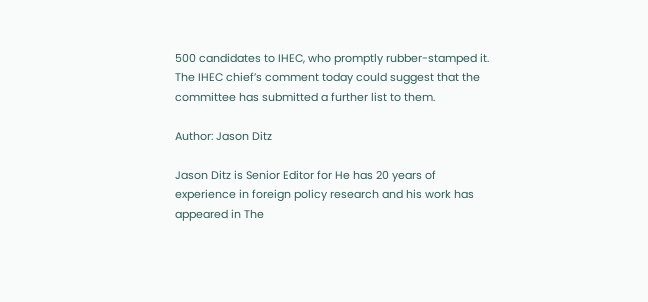500 candidates to IHEC, who promptly rubber-stamped it. The IHEC chief’s comment today could suggest that the committee has submitted a further list to them.

Author: Jason Ditz

Jason Ditz is Senior Editor for He has 20 years of experience in foreign policy research and his work has appeared in The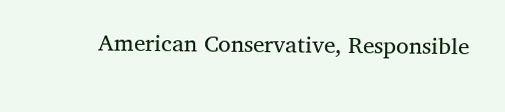American Conservative, Responsible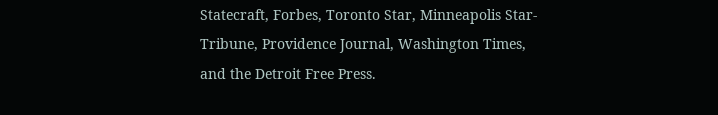Statecraft, Forbes, Toronto Star, Minneapolis Star-Tribune, Providence Journal, Washington Times, and the Detroit Free Press.